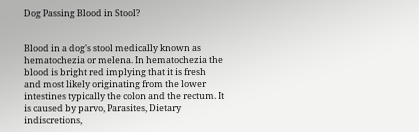Dog Passing Blood in Stool?


Blood in a dog's stool medically known as hematochezia or melena. In hematochezia the blood is bright red implying that it is fresh and most likely originating from the lower intestines typically the colon and the rectum. It is caused by parvo, Parasites, Dietary indiscretions,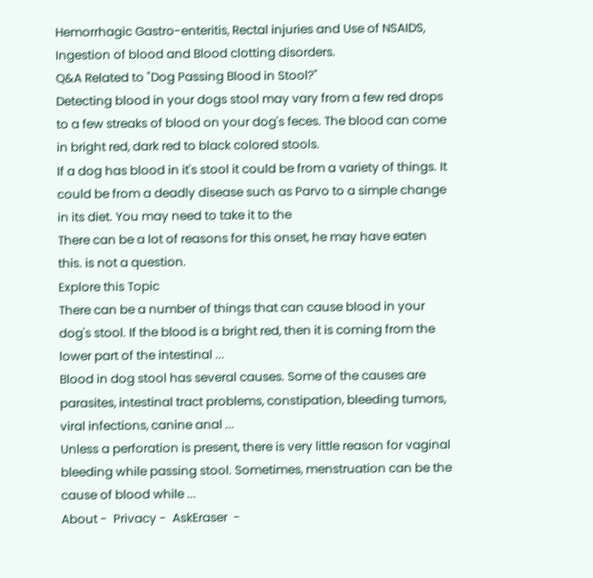Hemorrhagic Gastro-enteritis, Rectal injuries and Use of NSAIDS, Ingestion of blood and Blood clotting disorders.
Q&A Related to "Dog Passing Blood in Stool?"
Detecting blood in your dogs stool may vary from a few red drops to a few streaks of blood on your dog's feces. The blood can come in bright red, dark red to black colored stools.
If a dog has blood in it's stool it could be from a variety of things. It could be from a deadly disease such as Parvo to a simple change in its diet. You may need to take it to the
There can be a lot of reasons for this onset, he may have eaten
this. is not a question.
Explore this Topic
There can be a number of things that can cause blood in your dog's stool. If the blood is a bright red, then it is coming from the lower part of the intestinal ...
Blood in dog stool has several causes. Some of the causes are parasites, intestinal tract problems, constipation, bleeding tumors, viral infections, canine anal ...
Unless a perforation is present, there is very little reason for vaginal bleeding while passing stool. Sometimes, menstruation can be the cause of blood while ...
About -  Privacy -  AskEraser  -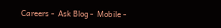Careers -  Ask Blog -  Mobile -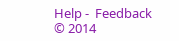Help -  Feedback © 2014